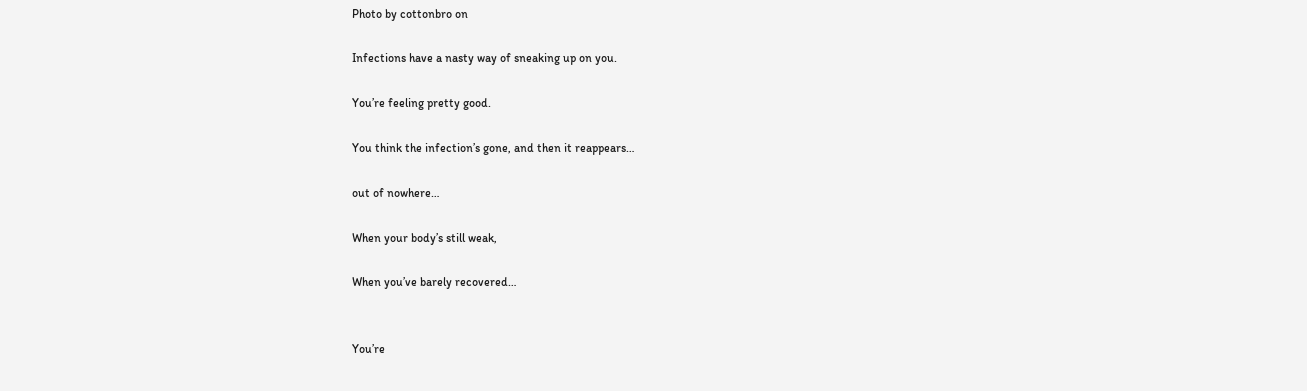Photo by cottonbro on

Infections have a nasty way of sneaking up on you.

You’re feeling pretty good.

You think the infection’s gone, and then it reappears…

out of nowhere…

When your body’s still weak,

When you’ve barely recovered…


You’re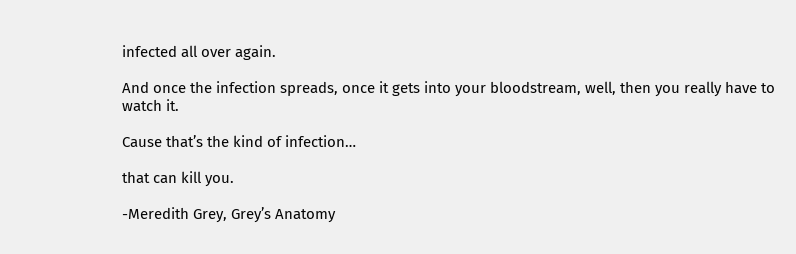infected all over again.

And once the infection spreads, once it gets into your bloodstream, well, then you really have to watch it.

Cause that’s the kind of infection…

that can kill you.

-Meredith Grey, Grey’s Anatomy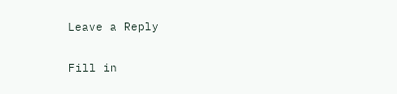Leave a Reply

Fill in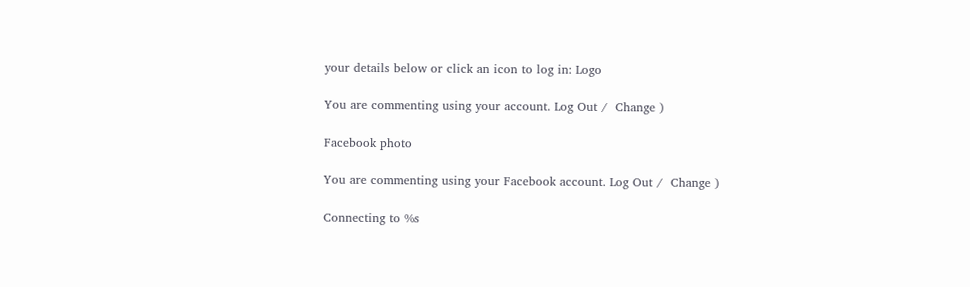your details below or click an icon to log in: Logo

You are commenting using your account. Log Out /  Change )

Facebook photo

You are commenting using your Facebook account. Log Out /  Change )

Connecting to %s